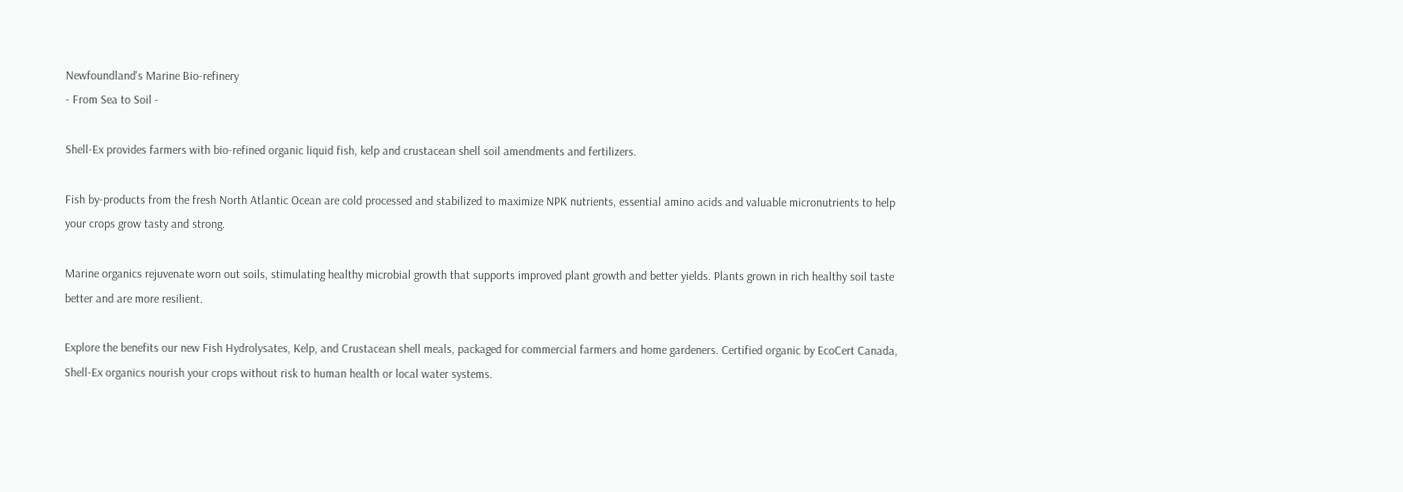Newfoundland's Marine Bio-refinery
- From Sea to Soil -

Shell-Ex provides farmers with bio-refined organic liquid fish, kelp and crustacean shell soil amendments and fertilizers.

Fish by-products from the fresh North Atlantic Ocean are cold processed and stabilized to maximize NPK nutrients, essential amino acids and valuable micronutrients to help your crops grow tasty and strong.

Marine organics rejuvenate worn out soils, stimulating healthy microbial growth that supports improved plant growth and better yields. Plants grown in rich healthy soil taste better and are more resilient.

Explore the benefits our new Fish Hydrolysates, Kelp, and Crustacean shell meals, packaged for commercial farmers and home gardeners. Certified organic by EcoCert Canada, Shell-Ex organics nourish your crops without risk to human health or local water systems.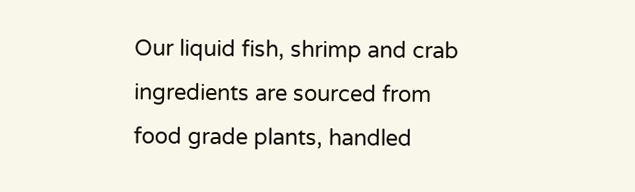Our liquid fish, shrimp and crab ingredients are sourced from food grade plants, handled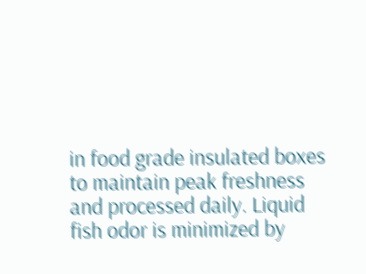in food grade insulated boxes to maintain peak freshness and processed daily. Liquid fish odor is minimized by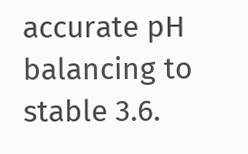accurate pH balancing to stable 3.6.